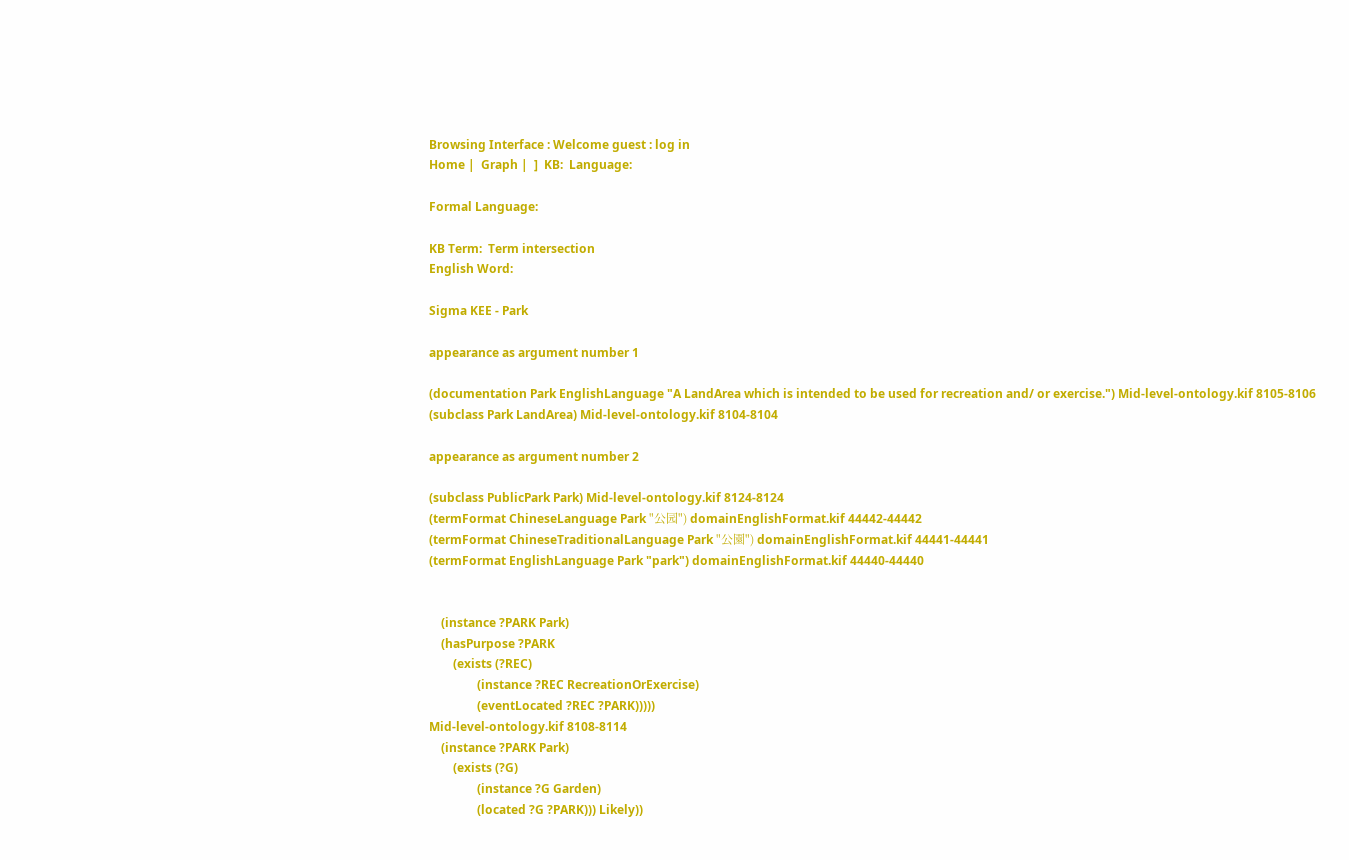Browsing Interface : Welcome guest : log in
Home |  Graph |  ]  KB:  Language:

Formal Language:

KB Term:  Term intersection
English Word:

Sigma KEE - Park

appearance as argument number 1

(documentation Park EnglishLanguage "A LandArea which is intended to be used for recreation and/ or exercise.") Mid-level-ontology.kif 8105-8106
(subclass Park LandArea) Mid-level-ontology.kif 8104-8104

appearance as argument number 2

(subclass PublicPark Park) Mid-level-ontology.kif 8124-8124
(termFormat ChineseLanguage Park "公园") domainEnglishFormat.kif 44442-44442
(termFormat ChineseTraditionalLanguage Park "公園") domainEnglishFormat.kif 44441-44441
(termFormat EnglishLanguage Park "park") domainEnglishFormat.kif 44440-44440


    (instance ?PARK Park)
    (hasPurpose ?PARK
        (exists (?REC)
                (instance ?REC RecreationOrExercise)
                (eventLocated ?REC ?PARK)))))
Mid-level-ontology.kif 8108-8114
    (instance ?PARK Park)
        (exists (?G)
                (instance ?G Garden)
                (located ?G ?PARK))) Likely))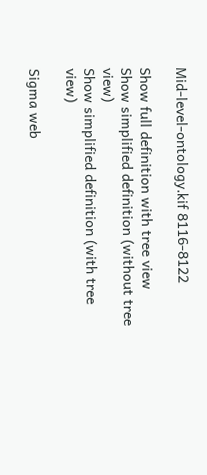Mid-level-ontology.kif 8116-8122

Show full definition with tree view
Show simplified definition (without tree view)
Show simplified definition (with tree view)

Sigma web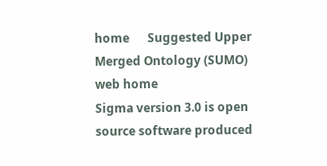home      Suggested Upper Merged Ontology (SUMO) web home
Sigma version 3.0 is open source software produced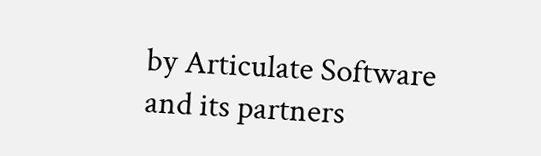by Articulate Software and its partners